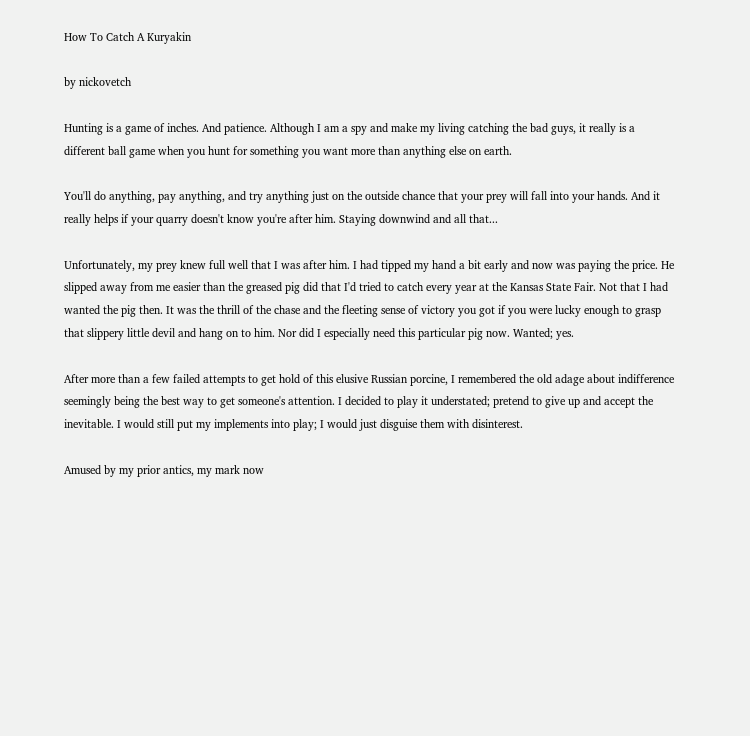How To Catch A Kuryakin

by nickovetch

Hunting is a game of inches. And patience. Although I am a spy and make my living catching the bad guys, it really is a different ball game when you hunt for something you want more than anything else on earth.

You'll do anything, pay anything, and try anything just on the outside chance that your prey will fall into your hands. And it really helps if your quarry doesn't know you're after him. Staying downwind and all that...

Unfortunately, my prey knew full well that I was after him. I had tipped my hand a bit early and now was paying the price. He slipped away from me easier than the greased pig did that I'd tried to catch every year at the Kansas State Fair. Not that I had wanted the pig then. It was the thrill of the chase and the fleeting sense of victory you got if you were lucky enough to grasp that slippery little devil and hang on to him. Nor did I especially need this particular pig now. Wanted; yes.

After more than a few failed attempts to get hold of this elusive Russian porcine, I remembered the old adage about indifference seemingly being the best way to get someone's attention. I decided to play it understated; pretend to give up and accept the inevitable. I would still put my implements into play; I would just disguise them with disinterest.

Amused by my prior antics, my mark now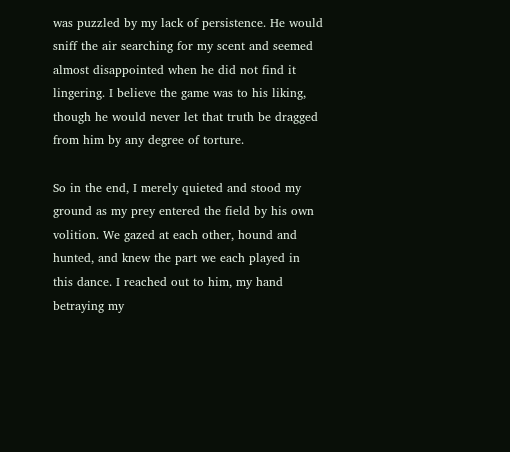was puzzled by my lack of persistence. He would sniff the air searching for my scent and seemed almost disappointed when he did not find it lingering. I believe the game was to his liking, though he would never let that truth be dragged from him by any degree of torture.

So in the end, I merely quieted and stood my ground as my prey entered the field by his own volition. We gazed at each other, hound and hunted, and knew the part we each played in this dance. I reached out to him, my hand betraying my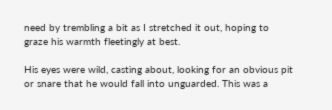need by trembling a bit as I stretched it out, hoping to graze his warmth fleetingly at best.

His eyes were wild, casting about, looking for an obvious pit or snare that he would fall into unguarded. This was a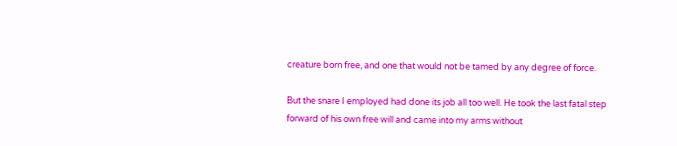creature born free, and one that would not be tamed by any degree of force.

But the snare I employed had done its job all too well. He took the last fatal step forward of his own free will and came into my arms without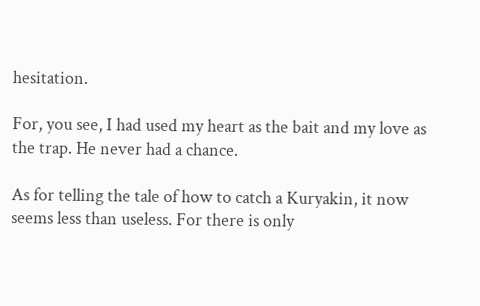hesitation.

For, you see, I had used my heart as the bait and my love as the trap. He never had a chance.

As for telling the tale of how to catch a Kuryakin, it now seems less than useless. For there is only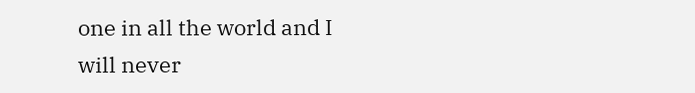one in all the world and I will never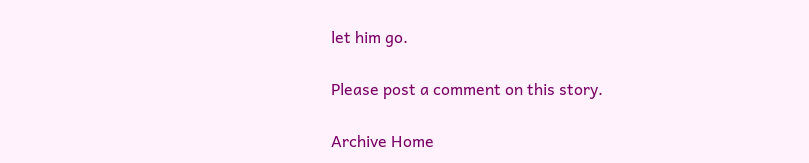let him go.

Please post a comment on this story.

Archive Home